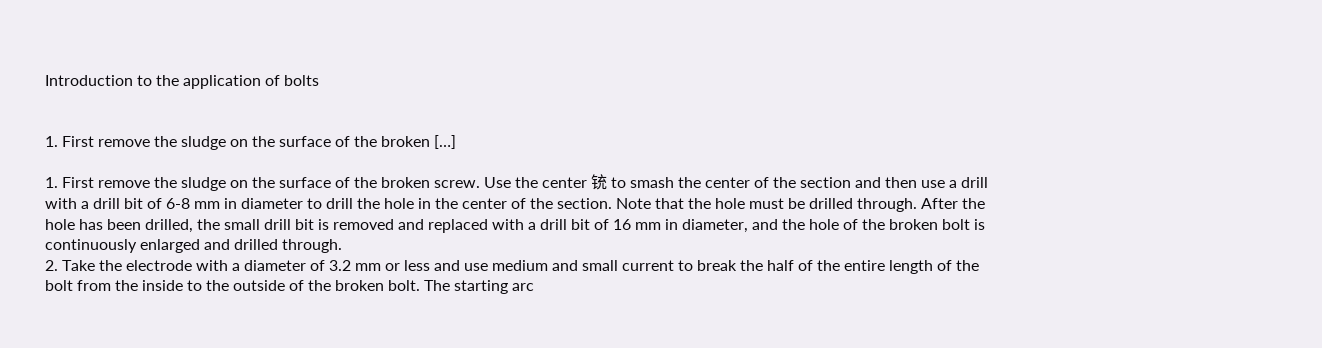Introduction to the application of bolts


1. First remove the sludge on the surface of the broken […]

1. First remove the sludge on the surface of the broken screw. Use the center 铳 to smash the center of the section and then use a drill with a drill bit of 6-8 mm in diameter to drill the hole in the center of the section. Note that the hole must be drilled through. After the hole has been drilled, the small drill bit is removed and replaced with a drill bit of 16 mm in diameter, and the hole of the broken bolt is continuously enlarged and drilled through.
2. Take the electrode with a diameter of 3.2 mm or less and use medium and small current to break the half of the entire length of the bolt from the inside to the outside of the broken bolt. The starting arc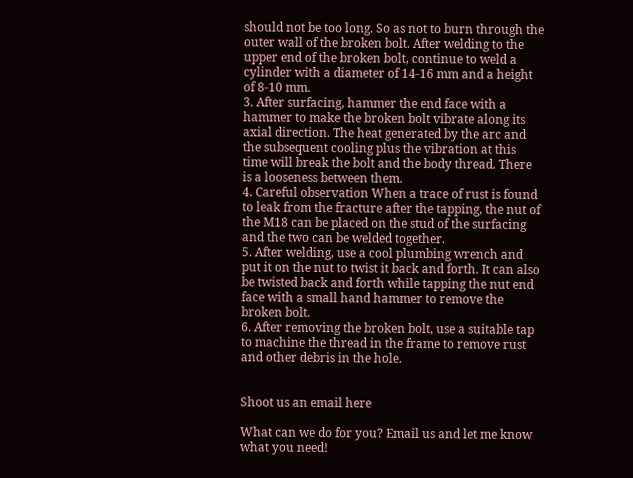should not be too long. So as not to burn through the outer wall of the broken bolt. After welding to the upper end of the broken bolt, continue to weld a cylinder with a diameter of 14-16 mm and a height of 8-10 mm.
3. After surfacing, hammer the end face with a hammer to make the broken bolt vibrate along its axial direction. The heat generated by the arc and the subsequent cooling plus the vibration at this time will break the bolt and the body thread. There is a looseness between them.
4. Careful observation When a trace of rust is found to leak from the fracture after the tapping, the nut of the M18 can be placed on the stud of the surfacing and the two can be welded together.
5. After welding, use a cool plumbing wrench and put it on the nut to twist it back and forth. It can also be twisted back and forth while tapping the nut end face with a small hand hammer to remove the broken bolt.
6. After removing the broken bolt, use a suitable tap to machine the thread in the frame to remove rust and other debris in the hole.


Shoot us an email here

What can we do for you? Email us and let me know what you need!